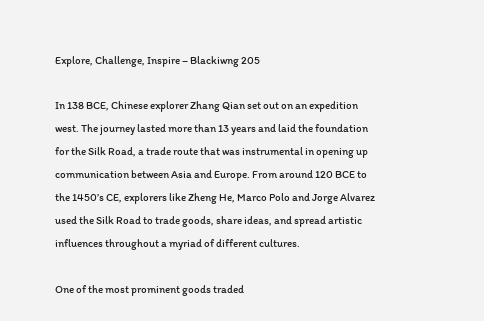Explore, Challenge, Inspire – Blackiwng 205

In 138 BCE, Chinese explorer Zhang Qian set out on an expedition west. The journey lasted more than 13 years and laid the foundation for the Silk Road, a trade route that was instrumental in opening up communication between Asia and Europe. From around 120 BCE to the 1450’s CE, explorers like Zheng He, Marco Polo and Jorge Alvarez used the Silk Road to trade goods, share ideas, and spread artistic influences throughout a myriad of different cultures.

One of the most prominent goods traded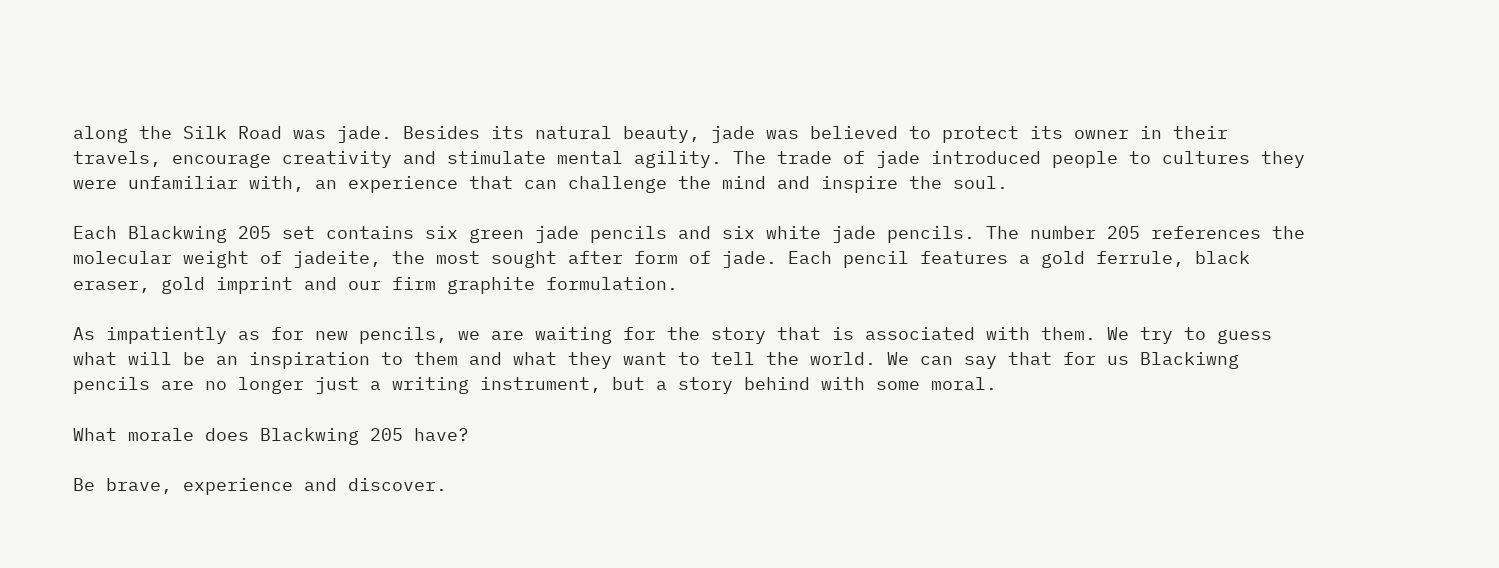along the Silk Road was jade. Besides its natural beauty, jade was believed to protect its owner in their travels, encourage creativity and stimulate mental agility. The trade of jade introduced people to cultures they were unfamiliar with, an experience that can challenge the mind and inspire the soul.

Each Blackwing 205 set contains six green jade pencils and six white jade pencils. The number 205 references the molecular weight of jadeite, the most sought after form of jade. Each pencil features a gold ferrule, black eraser, gold imprint and our firm graphite formulation.

As impatiently as for new pencils, we are waiting for the story that is associated with them. We try to guess what will be an inspiration to them and what they want to tell the world. We can say that for us Blackiwng pencils are no longer just a writing instrument, but a story behind with some moral.

What morale does Blackwing 205 have?

Be brave, experience and discover.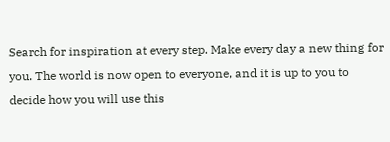Search for inspiration at every step. Make every day a new thing for you. The world is now open to everyone, and it is up to you to decide how you will use this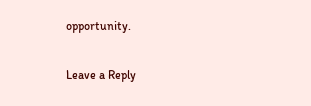opportunity.

Leave a Reply